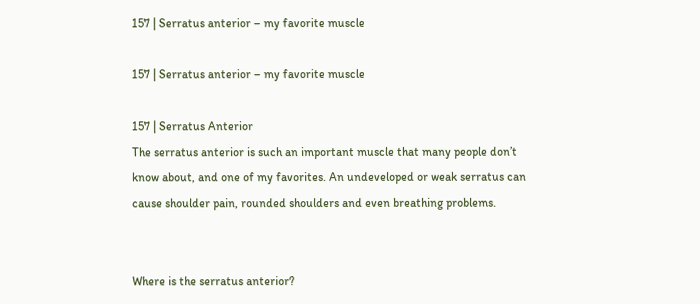157 | Serratus anterior – my favorite muscle

157 | Serratus anterior – my favorite muscle

157 | Serratus Anterior
The serratus anterior is such an important muscle that many people don’t know about, and one of my favorites. An undeveloped or weak serratus can cause shoulder pain, rounded shoulders and even breathing problems.


Where is the serratus anterior?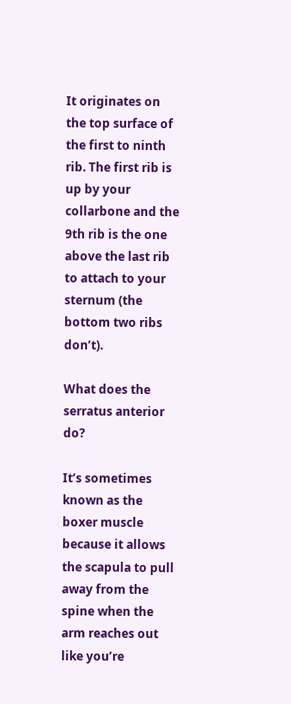It originates on the top surface of the first to ninth rib. The first rib is up by your collarbone and the 9th rib is the one above the last rib to attach to your sternum (the bottom two ribs don’t).

What does the serratus anterior do?

It’s sometimes known as the boxer muscle because it allows the scapula to pull away from the spine when the arm reaches out like you’re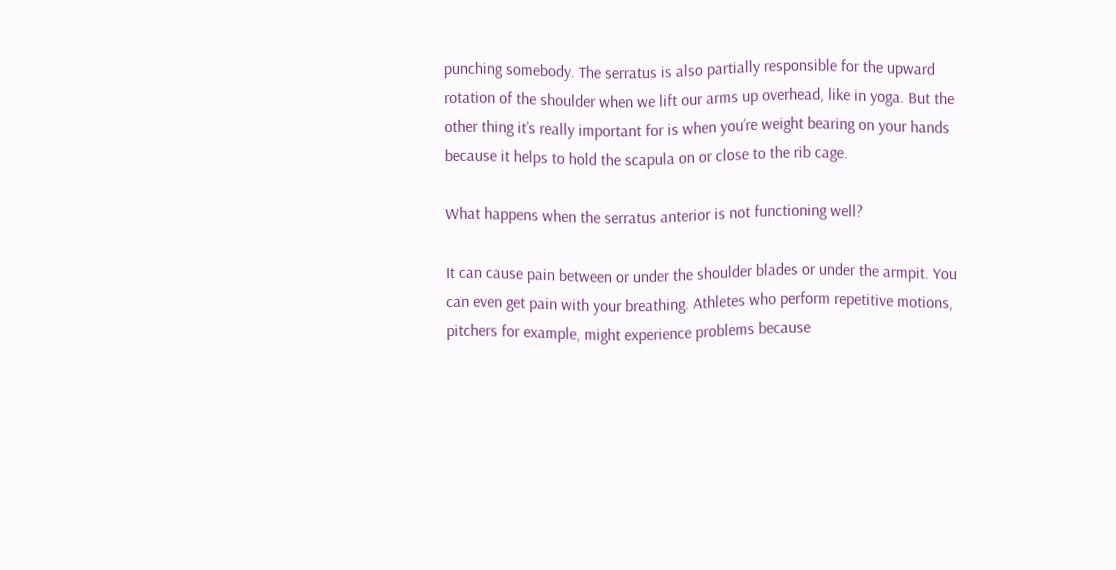punching somebody. The serratus is also partially responsible for the upward rotation of the shoulder when we lift our arms up overhead, like in yoga. But the other thing it’s really important for is when you’re weight bearing on your hands because it helps to hold the scapula on or close to the rib cage.

What happens when the serratus anterior is not functioning well?

It can cause pain between or under the shoulder blades or under the armpit. You can even get pain with your breathing. Athletes who perform repetitive motions, pitchers for example, might experience problems because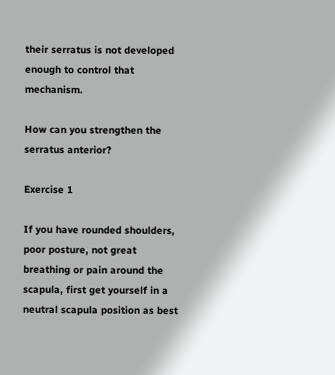their serratus is not developed enough to control that mechanism.

How can you strengthen the serratus anterior?

Exercise 1

If you have rounded shoulders, poor posture, not great breathing or pain around the scapula, first get yourself in a neutral scapula position as best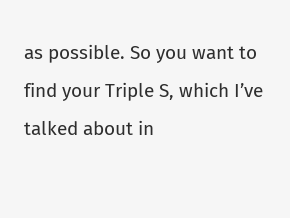as possible. So you want to find your Triple S, which I’ve talked about in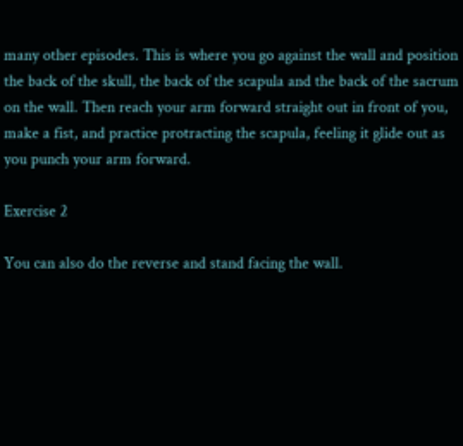many other episodes. This is where you go against the wall and position the back of the skull, the back of the scapula and the back of the sacrum on the wall. Then reach your arm forward straight out in front of you, make a fist, and practice protracting the scapula, feeling it glide out as you punch your arm forward.

Exercise 2

You can also do the reverse and stand facing the wall.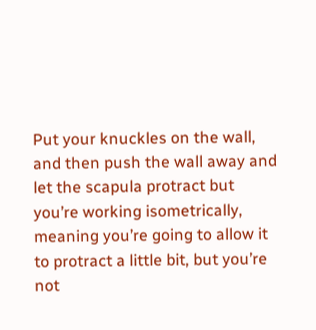Put your knuckles on the wall, and then push the wall away and let the scapula protract but you’re working isometrically, meaning you’re going to allow it to protract a little bit, but you’re not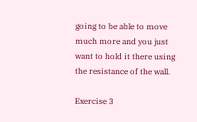going to be able to move much more and you just want to hold it there using the resistance of the wall.

Exercise 3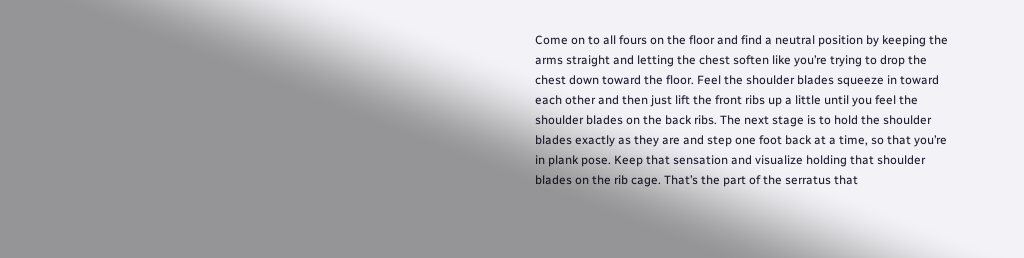Come on to all fours on the floor and find a neutral position by keeping the arms straight and letting the chest soften like you’re trying to drop the chest down toward the floor. Feel the shoulder blades squeeze in toward each other and then just lift the front ribs up a little until you feel the shoulder blades on the back ribs. The next stage is to hold the shoulder blades exactly as they are and step one foot back at a time, so that you’re in plank pose. Keep that sensation and visualize holding that shoulder blades on the rib cage. That’s the part of the serratus that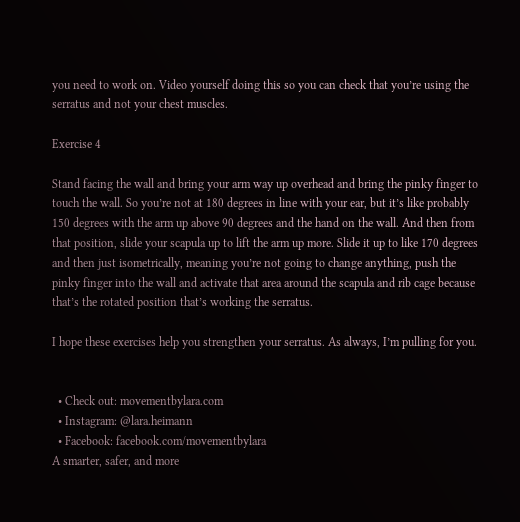you need to work on. Video yourself doing this so you can check that you’re using the serratus and not your chest muscles.

Exercise 4

Stand facing the wall and bring your arm way up overhead and bring the pinky finger to touch the wall. So you’re not at 180 degrees in line with your ear, but it’s like probably 150 degrees with the arm up above 90 degrees and the hand on the wall. And then from that position, slide your scapula up to lift the arm up more. Slide it up to like 170 degrees and then just isometrically, meaning you’re not going to change anything, push the pinky finger into the wall and activate that area around the scapula and rib cage because that’s the rotated position that’s working the serratus.

I hope these exercises help you strengthen your serratus. As always, I’m pulling for you.


  • Check out: movementbylara.com
  • Instagram: @lara.heimann
  • Facebook: facebook.com/movementbylara
A smarter, safer, and more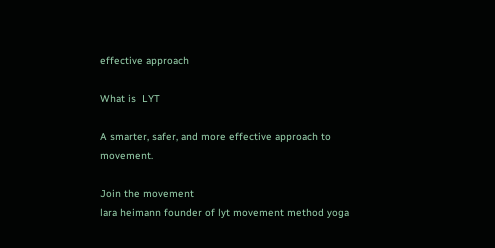effective approach

What is  LYT

A smarter, safer, and more effective approach to movement.

Join the movement
lara heimann founder of lyt movement method yoga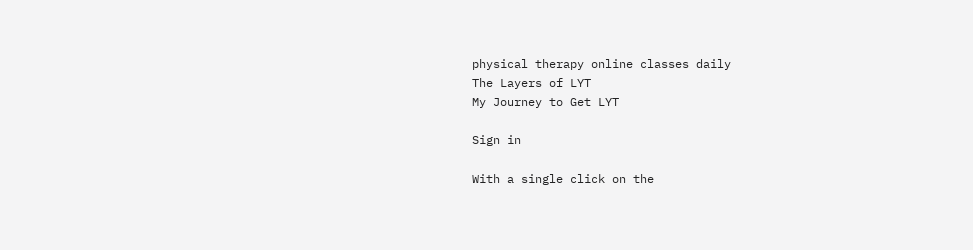physical therapy online classes daily
The Layers of LYT
My Journey to Get LYT

Sign in

With a single click on the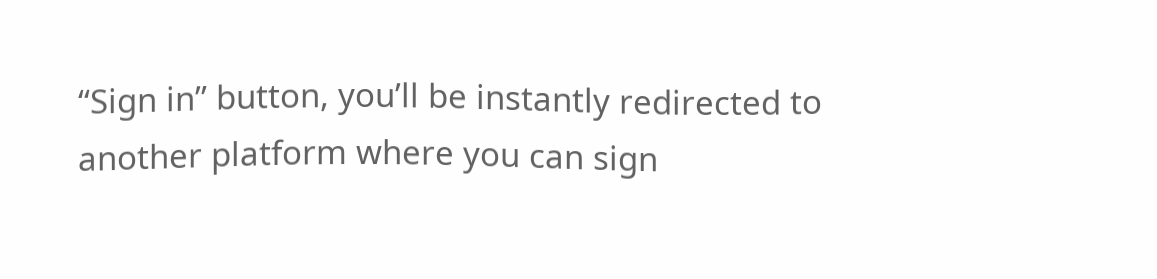“Sign in” button, you’ll be instantly redirected to another platform where you can sign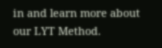in and learn more about our LYT Method.